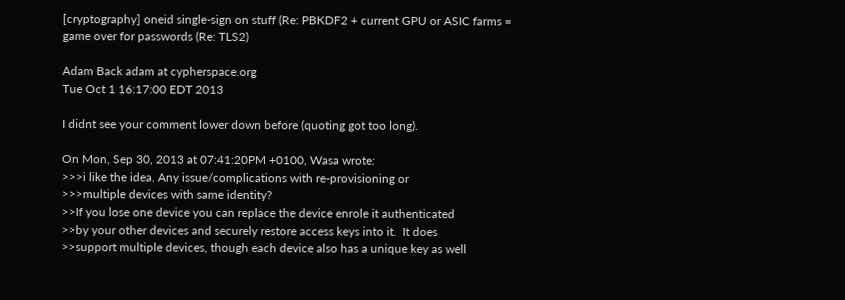[cryptography] oneid single-sign on stuff (Re: PBKDF2 + current GPU or ASIC farms = game over for passwords (Re: TLS2)

Adam Back adam at cypherspace.org
Tue Oct 1 16:17:00 EDT 2013

I didnt see your comment lower down before (quoting got too long).

On Mon, Sep 30, 2013 at 07:41:20PM +0100, Wasa wrote:
>>>i like the idea. Any issue/complications with re-provisioning or
>>>multiple devices with same identity?
>>If you lose one device you can replace the device enrole it authenticated
>>by your other devices and securely restore access keys into it.  It does
>>support multiple devices, though each device also has a unique key as well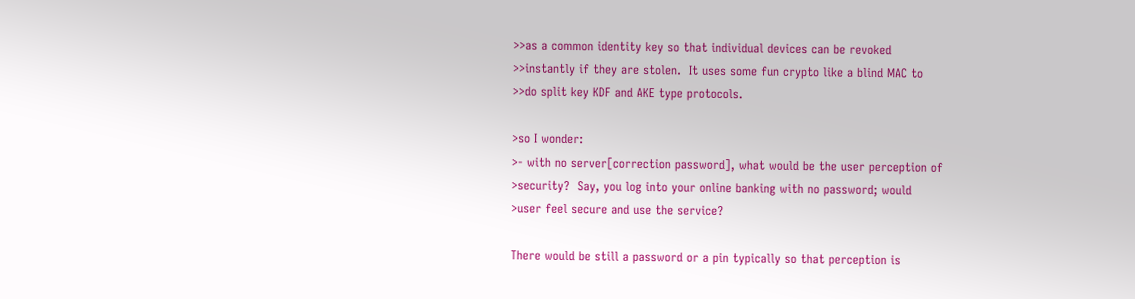>>as a common identity key so that individual devices can be revoked
>>instantly if they are stolen.  It uses some fun crypto like a blind MAC to
>>do split key KDF and AKE type protocols.

>so I wonder:
>- with no server[correction password], what would be the user perception of
>security?  Say, you log into your online banking with no password; would
>user feel secure and use the service?

There would be still a password or a pin typically so that perception is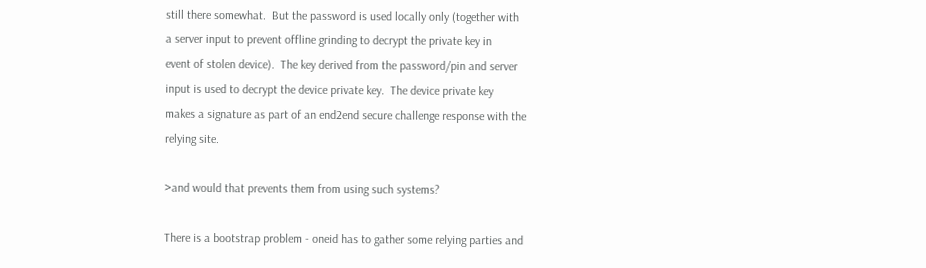still there somewhat.  But the password is used locally only (together with
a server input to prevent offline grinding to decrypt the private key in
event of stolen device).  The key derived from the password/pin and server
input is used to decrypt the device private key.  The device private key
makes a signature as part of an end2end secure challenge response with the
relying site.

>and would that prevents them from using such systems?

There is a bootstrap problem - oneid has to gather some relying parties and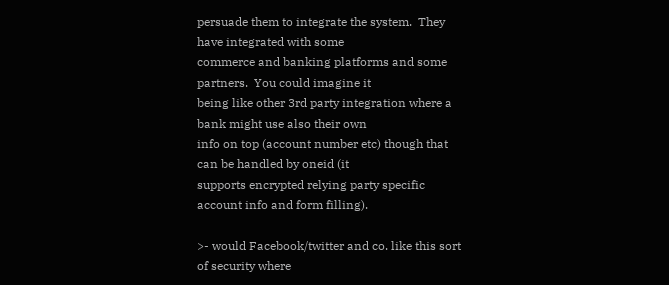persuade them to integrate the system.  They have integrated with some
commerce and banking platforms and some partners.  You could imagine it
being like other 3rd party integration where a bank might use also their own
info on top (account number etc) though that can be handled by oneid (it
supports encrypted relying party specific account info and form filling).

>- would Facebook/twitter and co. like this sort of security where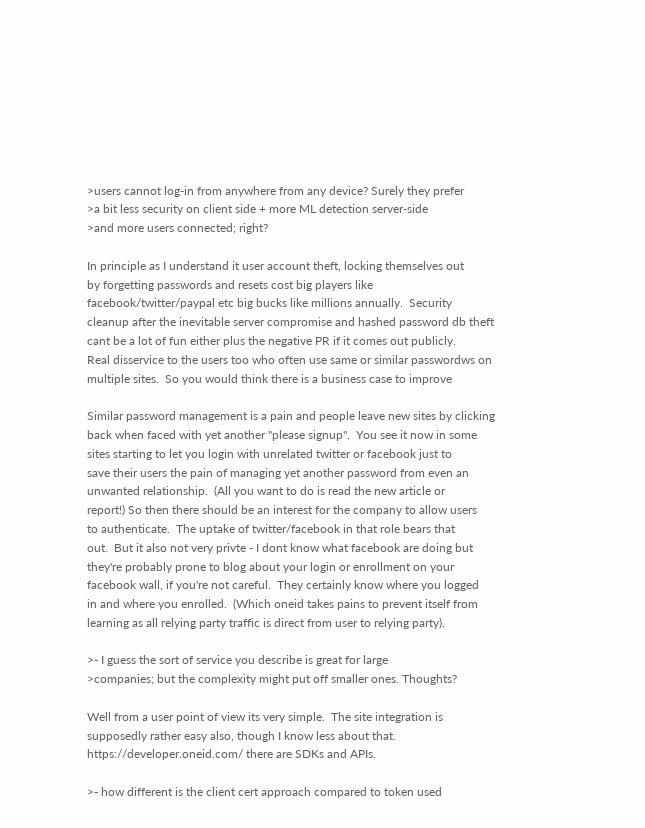>users cannot log-in from anywhere from any device? Surely they prefer
>a bit less security on client side + more ML detection server-side
>and more users connected; right?

In principle as I understand it user account theft, locking themselves out
by forgetting passwords and resets cost big players like
facebook/twitter/paypal etc big bucks like millions annually.  Security
cleanup after the inevitable server compromise and hashed password db theft
cant be a lot of fun either plus the negative PR if it comes out publicly.
Real disservice to the users too who often use same or similar passwordws on
multiple sites.  So you would think there is a business case to improve

Similar password management is a pain and people leave new sites by clicking
back when faced with yet another "please signup".  You see it now in some
sites starting to let you login with unrelated twitter or facebook just to
save their users the pain of managing yet another password from even an
unwanted relationship.  (All you want to do is read the new article or
report!) So then there should be an interest for the company to allow users
to authenticate.  The uptake of twitter/facebook in that role bears that
out.  But it also not very privte - I dont know what facebook are doing but
they're probably prone to blog about your login or enrollment on your
facebook wall, if you're not careful.  They certainly know where you logged
in and where you enrolled.  (Which oneid takes pains to prevent itself from
learning as all relying party traffic is direct from user to relying party).

>- I guess the sort of service you describe is great for large
>companies; but the complexity might put off smaller ones. Thoughts?

Well from a user point of view its very simple.  The site integration is
supposedly rather easy also, though I know less about that.
https://developer.oneid.com/ there are SDKs and APIs.

>- how different is the client cert approach compared to token used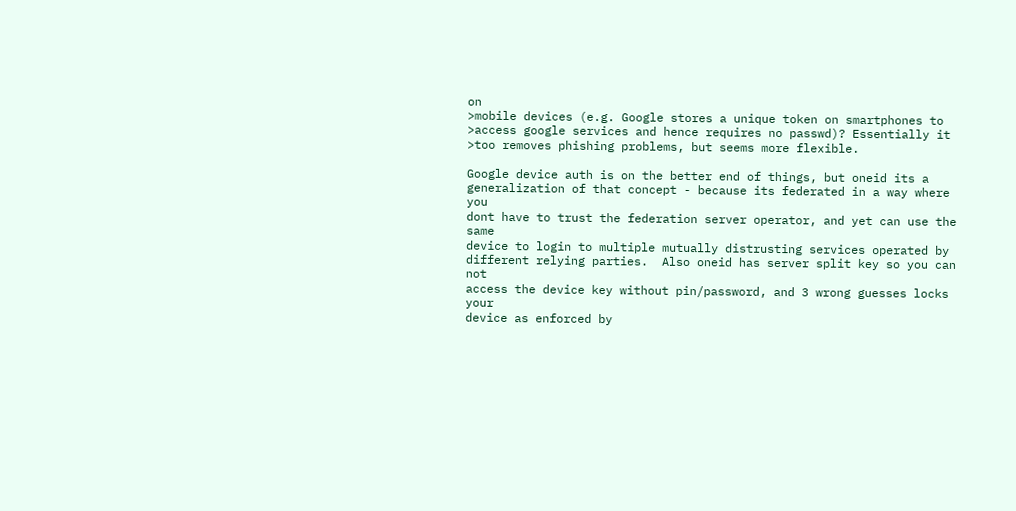on
>mobile devices (e.g. Google stores a unique token on smartphones to
>access google services and hence requires no passwd)? Essentially it
>too removes phishing problems, but seems more flexible.

Google device auth is on the better end of things, but oneid its a
generalization of that concept - because its federated in a way where you
dont have to trust the federation server operator, and yet can use the same
device to login to multiple mutually distrusting services operated by
different relying parties.  Also oneid has server split key so you can not
access the device key without pin/password, and 3 wrong guesses locks your
device as enforced by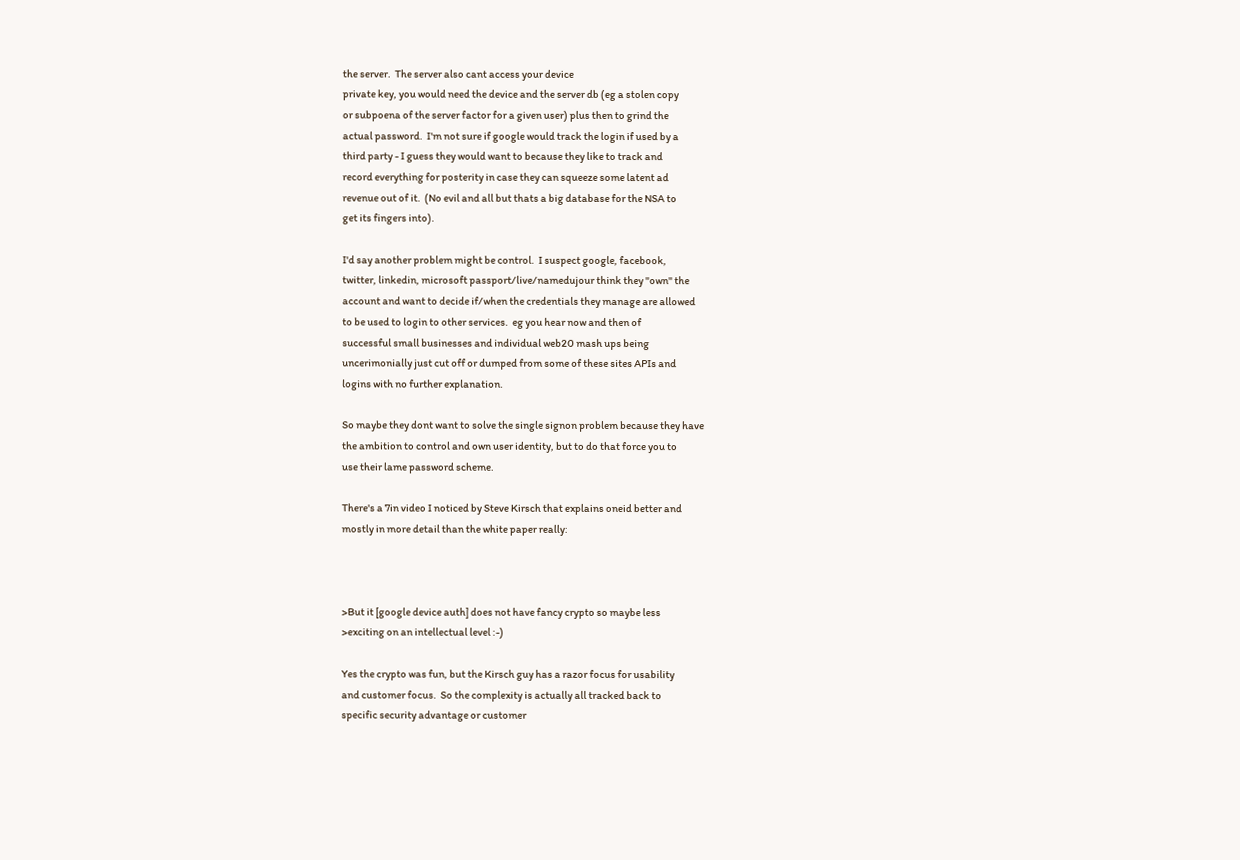the server.  The server also cant access your device
private key, you would need the device and the server db (eg a stolen copy
or subpoena of the server factor for a given user) plus then to grind the
actual password.  I'm not sure if google would track the login if used by a
third party - I guess they would want to because they like to track and
record everything for posterity in case they can squeeze some latent ad
revenue out of it.  (No evil and all but thats a big database for the NSA to
get its fingers into).

I'd say another problem might be control.  I suspect google, facebook,
twitter, linkedin, microsoft passport/live/namedujour think they "own" the
account and want to decide if/when the credentials they manage are allowed
to be used to login to other services.  eg you hear now and then of
successful small businesses and individual web20 mash ups being
uncerimonially just cut off or dumped from some of these sites APIs and
logins with no further explanation.

So maybe they dont want to solve the single signon problem because they have
the ambition to control and own user identity, but to do that force you to
use their lame password scheme.

There's a 7in video I noticed by Steve Kirsch that explains oneid better and
mostly in more detail than the white paper really:



>But it [google device auth] does not have fancy crypto so maybe less
>exciting on an intellectual level :-)

Yes the crypto was fun, but the Kirsch guy has a razor focus for usability
and customer focus.  So the complexity is actually all tracked back to
specific security advantage or customer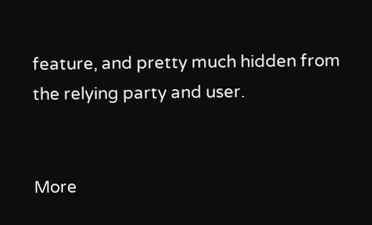feature, and pretty much hidden from
the relying party and user.


More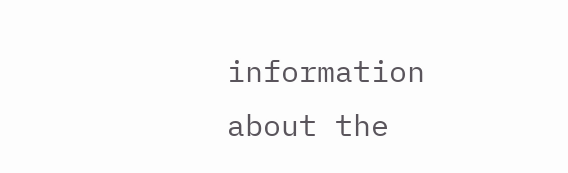information about the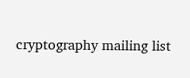cryptography mailing list